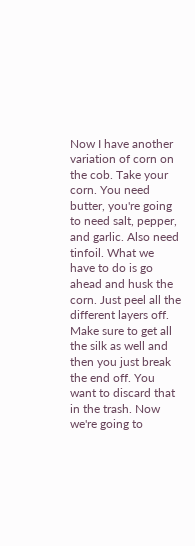Now I have another variation of corn on the cob. Take your corn. You need butter, you're going to need salt, pepper, and garlic. Also need tinfoil. What we have to do is go ahead and husk the corn. Just peel all the different layers off. Make sure to get all the silk as well and then you just break the end off. You want to discard that in the trash. Now we're going to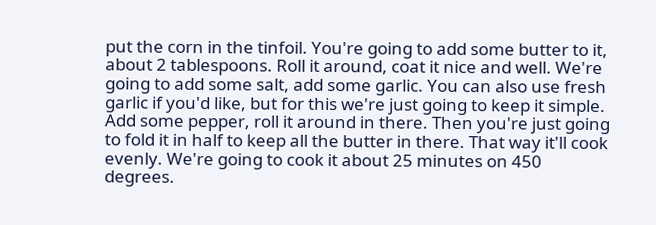put the corn in the tinfoil. You're going to add some butter to it, about 2 tablespoons. Roll it around, coat it nice and well. We're going to add some salt, add some garlic. You can also use fresh garlic if you'd like, but for this we're just going to keep it simple. Add some pepper, roll it around in there. Then you're just going to fold it in half to keep all the butter in there. That way it'll cook evenly. We're going to cook it about 25 minutes on 450 degrees.